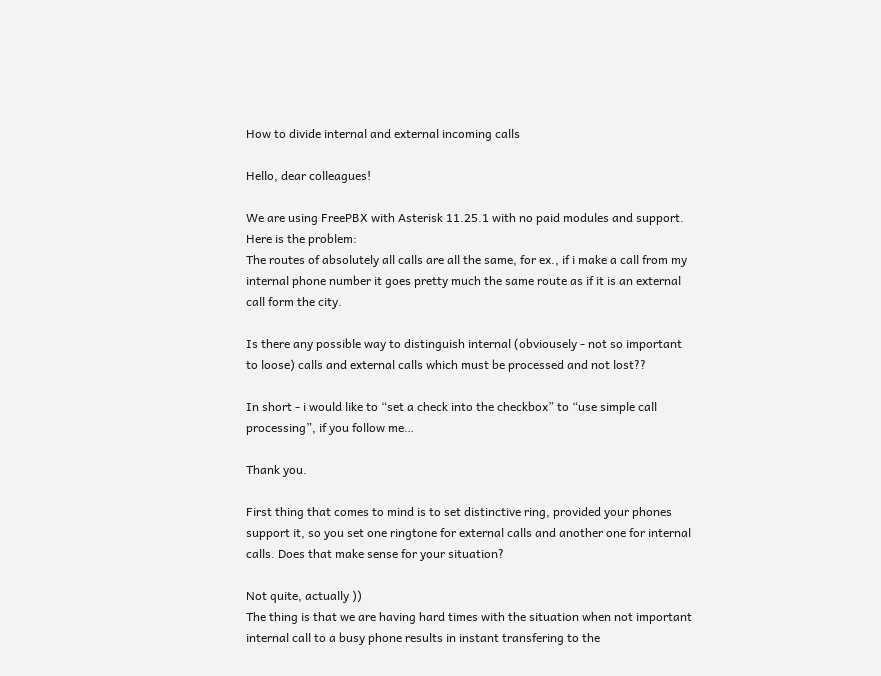How to divide internal and external incoming calls

Hello, dear colleagues!

We are using FreePBX with Asterisk 11.25.1 with no paid modules and support.
Here is the problem:
The routes of absolutely all calls are all the same, for ex., if i make a call from my internal phone number it goes pretty much the same route as if it is an external call form the city.

Is there any possible way to distinguish internal (obviousely - not so important to loose) calls and external calls which must be processed and not lost??

In short - i would like to “set a check into the checkbox” to “use simple call processing”, if you follow me…

Thank you.

First thing that comes to mind is to set distinctive ring, provided your phones support it, so you set one ringtone for external calls and another one for internal calls. Does that make sense for your situation?

Not quite, actually ))
The thing is that we are having hard times with the situation when not important internal call to a busy phone results in instant transfering to the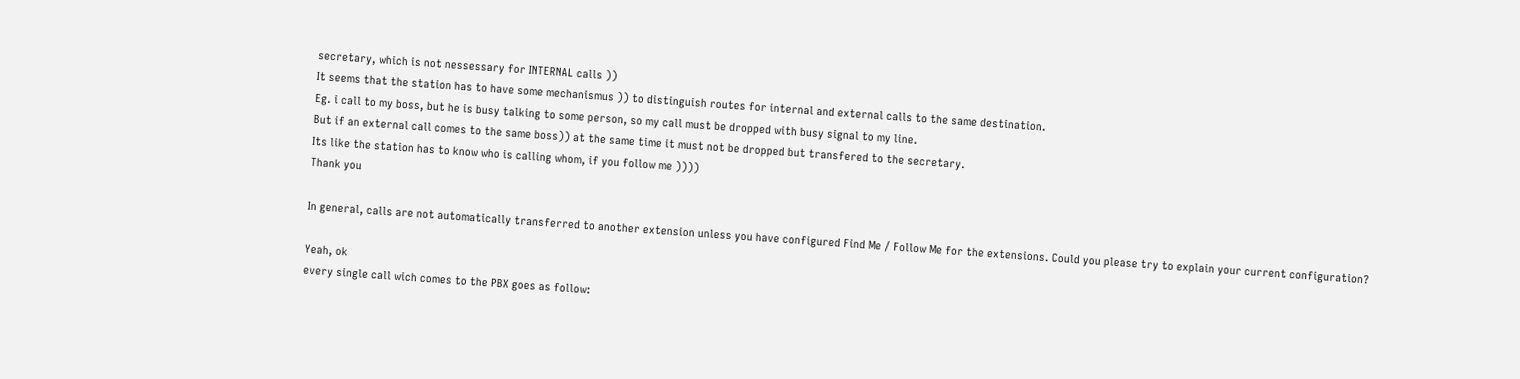secretary, which is not nessessary for INTERNAL calls ))
It seems that the station has to have some mechanismus )) to distinguish routes for internal and external calls to the same destination.
Eg. i call to my boss, but he is busy talking to some person, so my call must be dropped with busy signal to my line.
But if an external call comes to the same boss)) at the same time it must not be dropped but transfered to the secretary.
Its like the station has to know who is calling whom, if you follow me ))))
Thank you

In general, calls are not automatically transferred to another extension unless you have configured Find Me / Follow Me for the extensions. Could you please try to explain your current configuration?

Yeah, ok
every single call wich comes to the PBX goes as follow: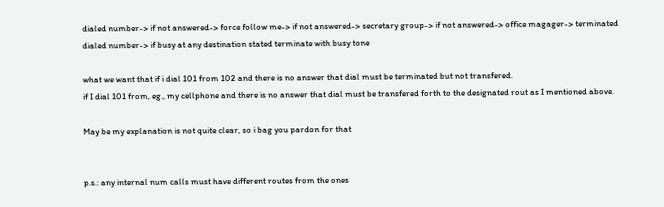dialed number-> if not answered-> force follow me-> if not answered-> secretary group-> if not answered-> office magager-> terminated
dialed number-> if busy at any destination stated terminate with busy tone

what we want that if i dial 101 from 102 and there is no answer that dial must be terminated but not transfered.
if I dial 101 from, eg., my cellphone and there is no answer that dial must be transfered forth to the designated rout as I mentioned above.

May be my explanation is not quite clear, so i bag you pardon for that


p.s.: any internal num calls must have different routes from the ones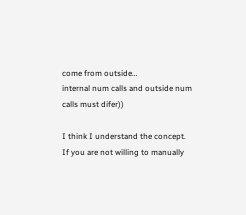come from outside…
internal num calls and outside num calls must difer))

I think I understand the concept.
If you are not willing to manually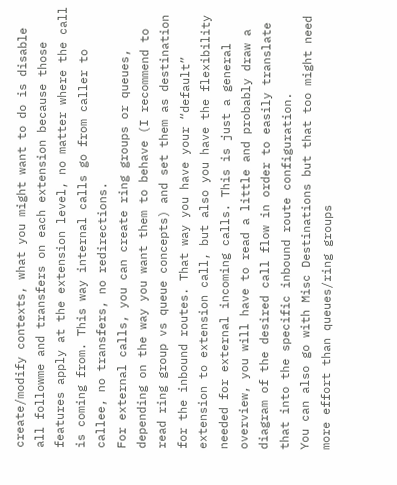create/modify contexts, what you might want to do is disable all followme and transfers on each extension because those features apply at the extension level, no matter where the call is coming from. This way internal calls go from caller to callee, no transfers, no redirections.
For external calls, you can create ring groups or queues, depending on the way you want them to behave (I recommend to read ring group vs queue concepts) and set them as destination for the inbound routes. That way you have your “default” extension to extension call, but also you have the flexibility needed for external incoming calls. This is just a general overview, you will have to read a little and probably draw a diagram of the desired call flow in order to easily translate that into the specific inbound route configuration.
You can also go with Misc Destinations but that too might need more effort than queues/ring groups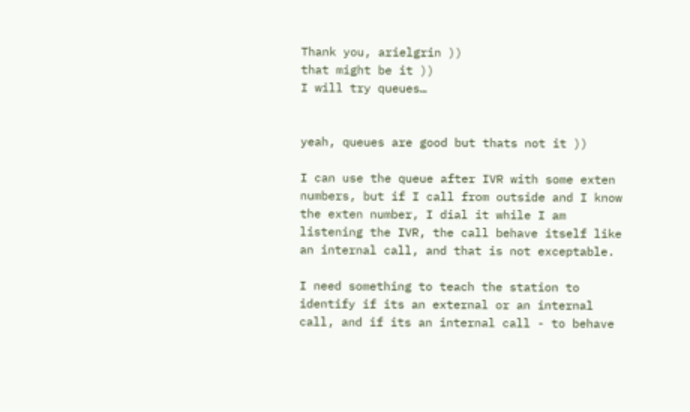Thank you, arielgrin ))
that might be it ))
I will try queues…


yeah, queues are good but thats not it ))

I can use the queue after IVR with some exten numbers, but if I call from outside and I know the exten number, I dial it while I am listening the IVR, the call behave itself like an internal call, and that is not exceptable.

I need something to teach the station to identify if its an external or an internal call, and if its an internal call - to behave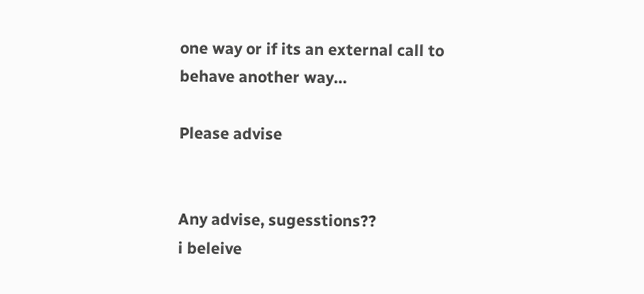one way or if its an external call to behave another way…

Please advise


Any advise, sugesstions??
i beleive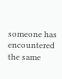someone has encountered the same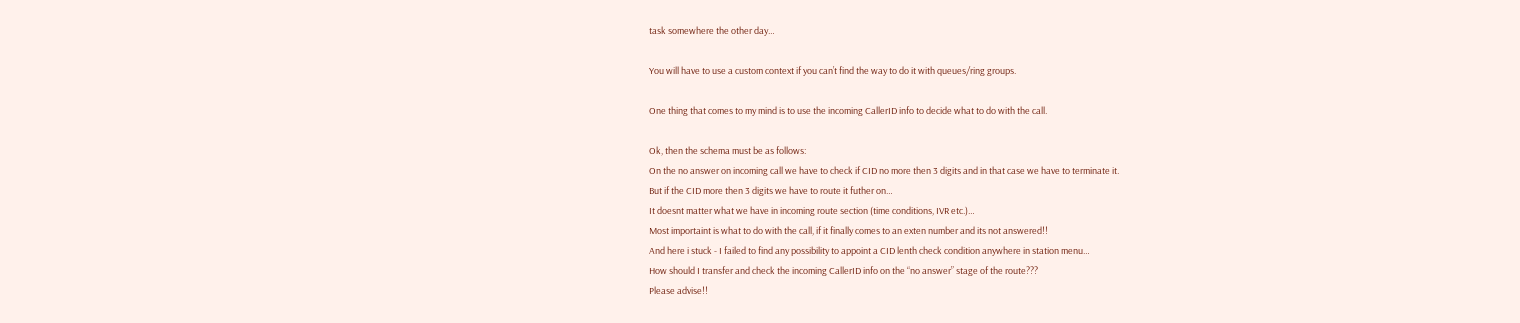task somewhere the other day…

You will have to use a custom context if you can’t find the way to do it with queues/ring groups.

One thing that comes to my mind is to use the incoming CallerID info to decide what to do with the call.

Ok, then the schema must be as follows:
On the no answer on incoming call we have to check if CID no more then 3 digits and in that case we have to terminate it.
But if the CID more then 3 digits we have to route it futher on…
It doesnt matter what we have in incoming route section (time conditions, IVR etc.)…
Most importaint is what to do with the call, if it finally comes to an exten number and its not answered!!
And here i stuck - I failed to find any possibility to appoint a CID lenth check condition anywhere in station menu…
How should I transfer and check the incoming CallerID info on the “no answer” stage of the route???
Please advise!!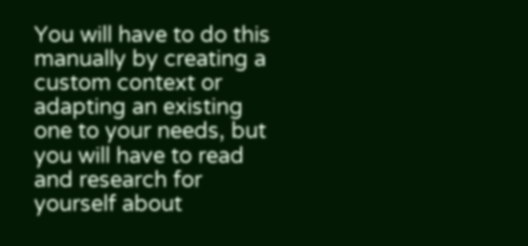You will have to do this manually by creating a custom context or adapting an existing one to your needs, but you will have to read and research for yourself about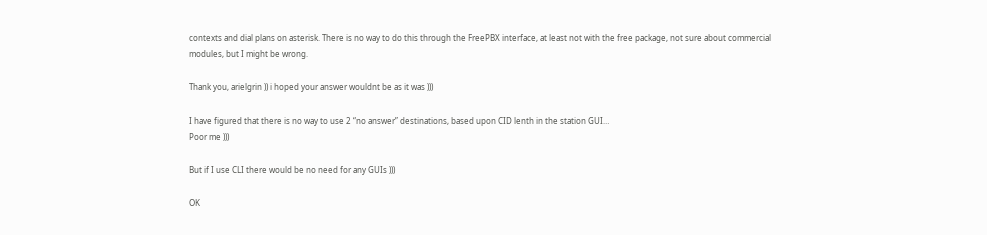contexts and dial plans on asterisk. There is no way to do this through the FreePBX interface, at least not with the free package, not sure about commercial modules, but I might be wrong.

Thank you, arielgrin )) i hoped your answer wouldnt be as it was )))

I have figured that there is no way to use 2 “no answer” destinations, based upon CID lenth in the station GUI…
Poor me )))

But if I use CLI there would be no need for any GUIs )))

OK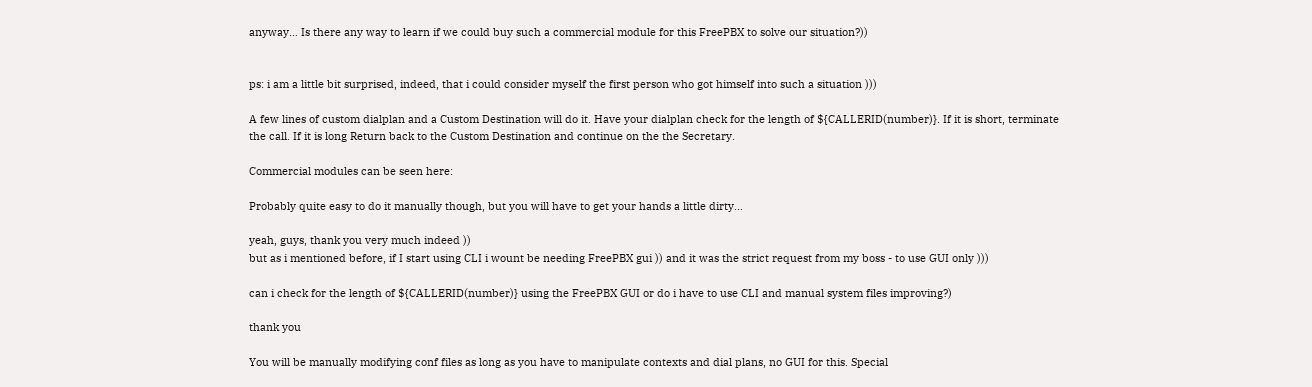anyway… Is there any way to learn if we could buy such a commercial module for this FreePBX to solve our situation?))


ps: i am a little bit surprised, indeed, that i could consider myself the first person who got himself into such a situation )))

A few lines of custom dialplan and a Custom Destination will do it. Have your dialplan check for the length of ${CALLERID(number)}. If it is short, terminate the call. If it is long Return back to the Custom Destination and continue on the the Secretary.

Commercial modules can be seen here:

Probably quite easy to do it manually though, but you will have to get your hands a little dirty…

yeah, guys, thank you very much indeed ))
but as i mentioned before, if I start using CLI i wount be needing FreePBX gui )) and it was the strict request from my boss - to use GUI only )))

can i check for the length of ${CALLERID(number)} using the FreePBX GUI or do i have to use CLI and manual system files improving?)

thank you

You will be manually modifying conf files as long as you have to manipulate contexts and dial plans, no GUI for this. Special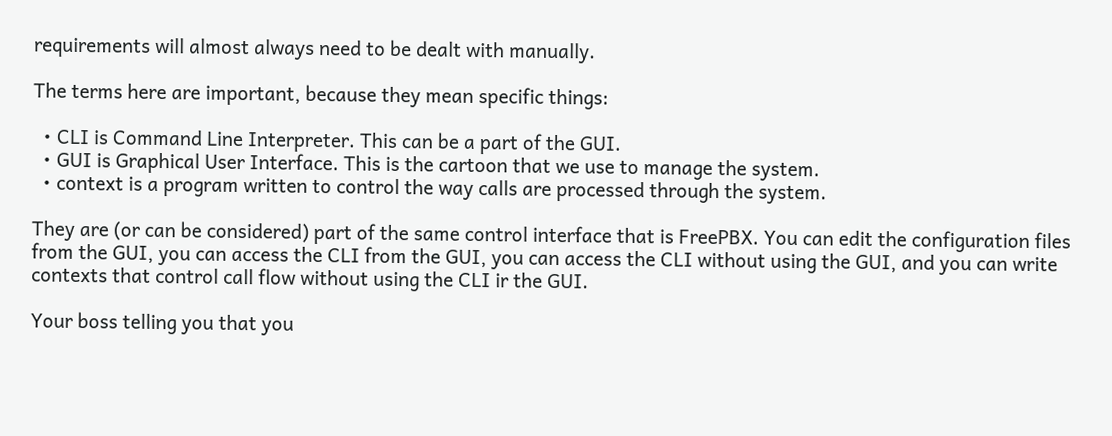requirements will almost always need to be dealt with manually.

The terms here are important, because they mean specific things:

  • CLI is Command Line Interpreter. This can be a part of the GUI.
  • GUI is Graphical User Interface. This is the cartoon that we use to manage the system.
  • context is a program written to control the way calls are processed through the system.

They are (or can be considered) part of the same control interface that is FreePBX. You can edit the configuration files from the GUI, you can access the CLI from the GUI, you can access the CLI without using the GUI, and you can write contexts that control call flow without using the CLI ir the GUI.

Your boss telling you that you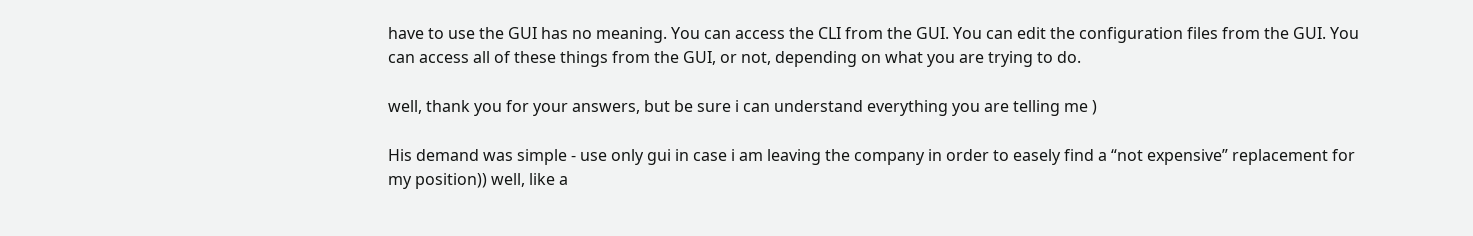have to use the GUI has no meaning. You can access the CLI from the GUI. You can edit the configuration files from the GUI. You can access all of these things from the GUI, or not, depending on what you are trying to do.

well, thank you for your answers, but be sure i can understand everything you are telling me )

His demand was simple - use only gui in case i am leaving the company in order to easely find a “not expensive” replacement for my position)) well, like a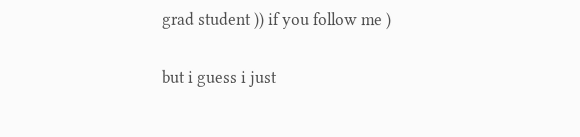grad student )) if you follow me )

but i guess i just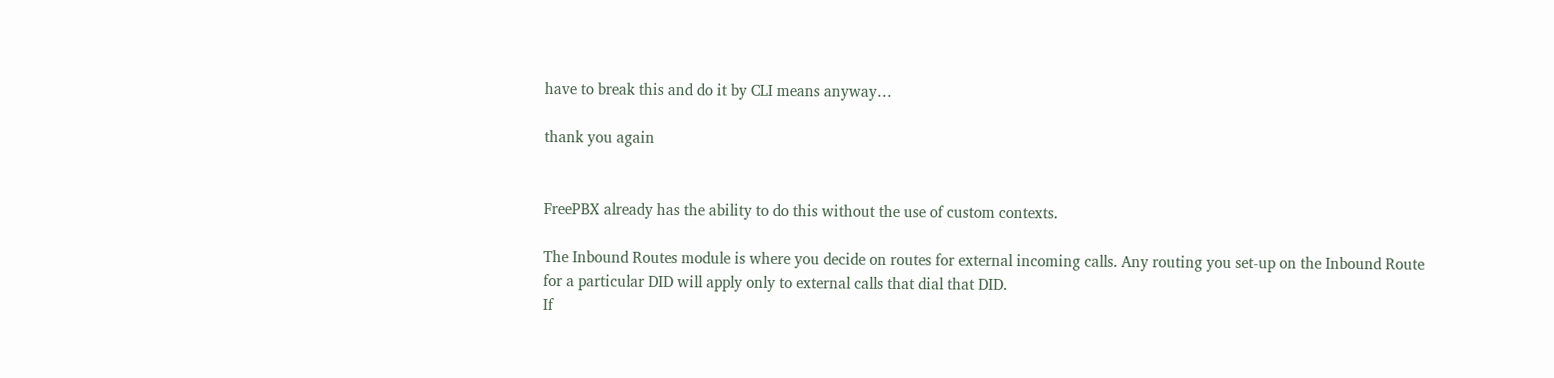have to break this and do it by CLI means anyway…

thank you again


FreePBX already has the ability to do this without the use of custom contexts.

The Inbound Routes module is where you decide on routes for external incoming calls. Any routing you set-up on the Inbound Route for a particular DID will apply only to external calls that dial that DID.
If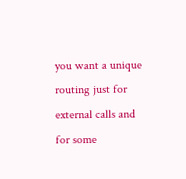you want a unique routing just for external calls and for some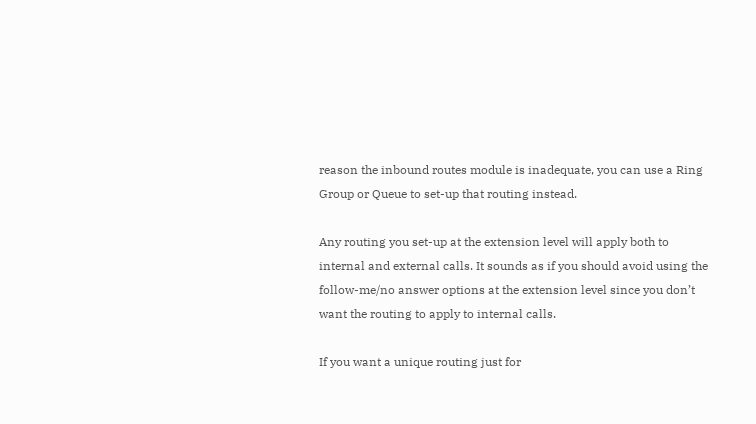reason the inbound routes module is inadequate, you can use a Ring Group or Queue to set-up that routing instead.

Any routing you set-up at the extension level will apply both to internal and external calls. It sounds as if you should avoid using the follow-me/no answer options at the extension level since you don’t want the routing to apply to internal calls.

If you want a unique routing just for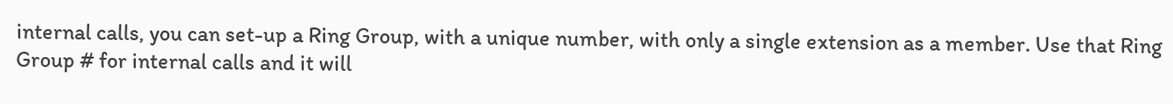internal calls, you can set-up a Ring Group, with a unique number, with only a single extension as a member. Use that Ring Group # for internal calls and it will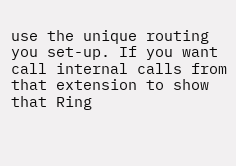use the unique routing you set-up. If you want call internal calls from that extension to show that Ring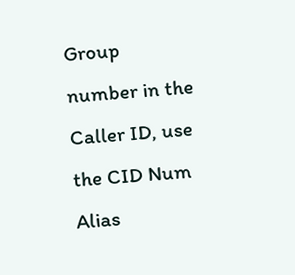Group number in the Caller ID, use the CID Num Alias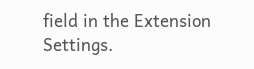field in the Extension Settings.